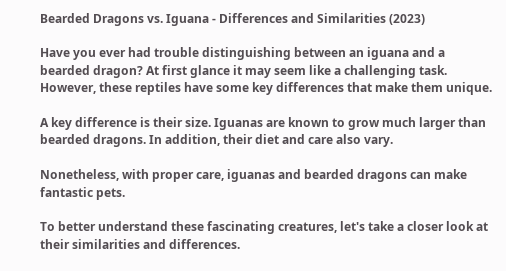Bearded Dragons vs. Iguana - Differences and Similarities (2023)

Have you ever had trouble distinguishing between an iguana and a bearded dragon? At first glance it may seem like a challenging task. However, these reptiles have some key differences that make them unique.

A key difference is their size. Iguanas are known to grow much larger than bearded dragons. In addition, their diet and care also vary.

Nonetheless, with proper care, iguanas and bearded dragons can make fantastic pets.

To better understand these fascinating creatures, let's take a closer look at their similarities and differences.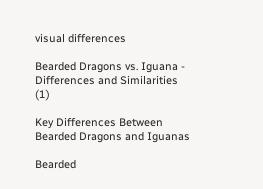visual differences

Bearded Dragons vs. Iguana - Differences and Similarities (1)

Key Differences Between Bearded Dragons and Iguanas

Bearded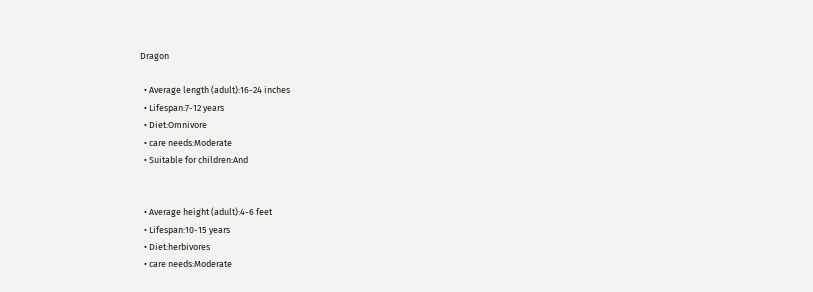Dragon

  • Average length (adult):16-24 inches
  • Lifespan:7-12 years
  • Diet:Omnivore
  • care needs:Moderate
  • Suitable for children:And


  • Average height (adult):4-6 feet
  • Lifespan:10-15 years
  • Diet:herbivores
  • care needs:Moderate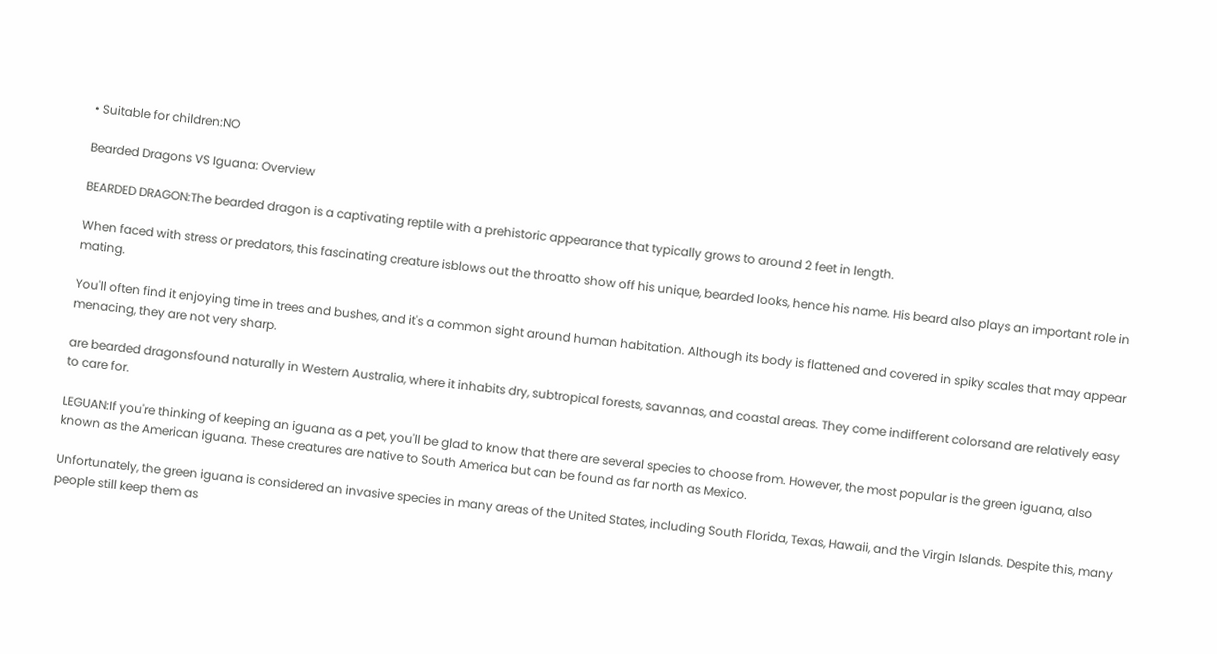• Suitable for children:NO

Bearded Dragons VS Iguana: Overview

BEARDED DRAGON:The bearded dragon is a captivating reptile with a prehistoric appearance that typically grows to around 2 feet in length.

When faced with stress or predators, this fascinating creature isblows out the throatto show off his unique, bearded looks, hence his name. His beard also plays an important role in mating.

You'll often find it enjoying time in trees and bushes, and it's a common sight around human habitation. Although its body is flattened and covered in spiky scales that may appear menacing, they are not very sharp.

are bearded dragonsfound naturally in Western Australia, where it inhabits dry, subtropical forests, savannas, and coastal areas. They come indifferent colorsand are relatively easy to care for.

LEGUAN:If you're thinking of keeping an iguana as a pet, you'll be glad to know that there are several species to choose from. However, the most popular is the green iguana, also known as the American iguana. These creatures are native to South America but can be found as far north as Mexico.

Unfortunately, the green iguana is considered an invasive species in many areas of the United States, including South Florida, Texas, Hawaii, and the Virgin Islands. Despite this, many people still keep them as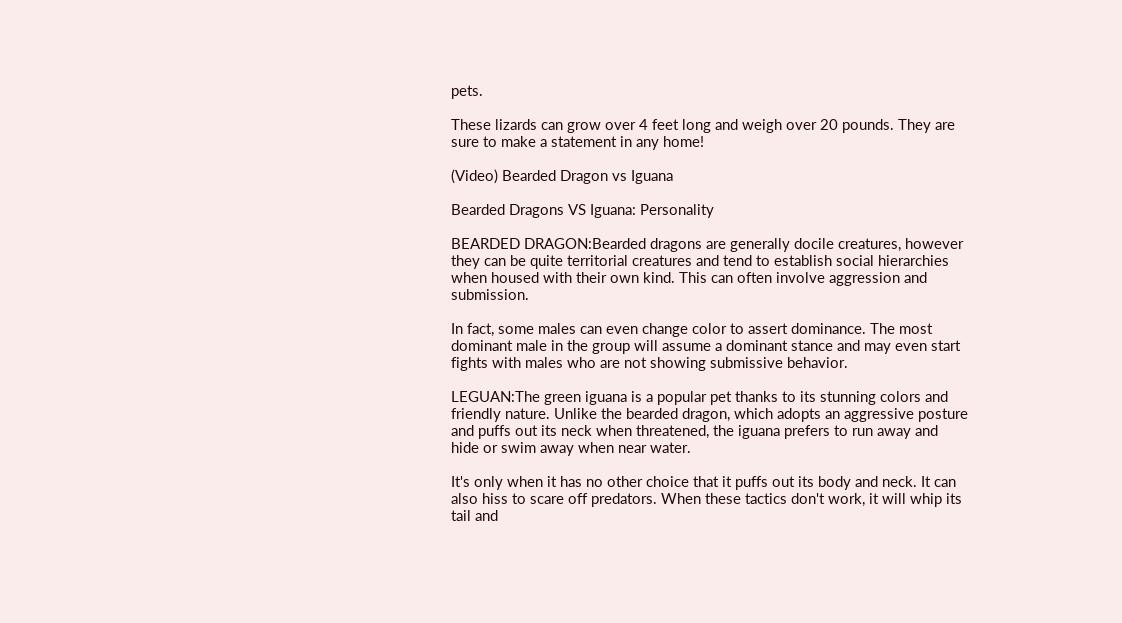pets.

These lizards can grow over 4 feet long and weigh over 20 pounds. They are sure to make a statement in any home!

(Video) Bearded Dragon vs Iguana

Bearded Dragons VS Iguana: Personality

BEARDED DRAGON:Bearded dragons are generally docile creatures, however they can be quite territorial creatures and tend to establish social hierarchies when housed with their own kind. This can often involve aggression and submission.

In fact, some males can even change color to assert dominance. The most dominant male in the group will assume a dominant stance and may even start fights with males who are not showing submissive behavior.

LEGUAN:The green iguana is a popular pet thanks to its stunning colors and friendly nature. Unlike the bearded dragon, which adopts an aggressive posture and puffs out its neck when threatened, the iguana prefers to run away and hide or swim away when near water.

It's only when it has no other choice that it puffs out its body and neck. It can also hiss to scare off predators. When these tactics don't work, it will whip its tail and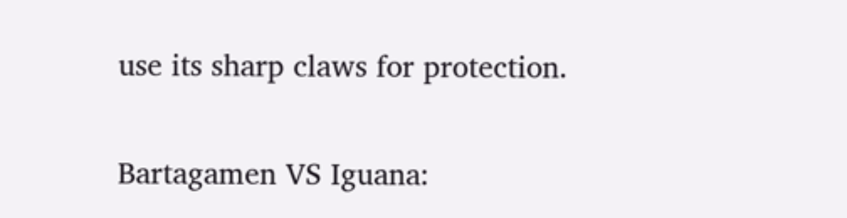use its sharp claws for protection.

Bartagamen VS Iguana: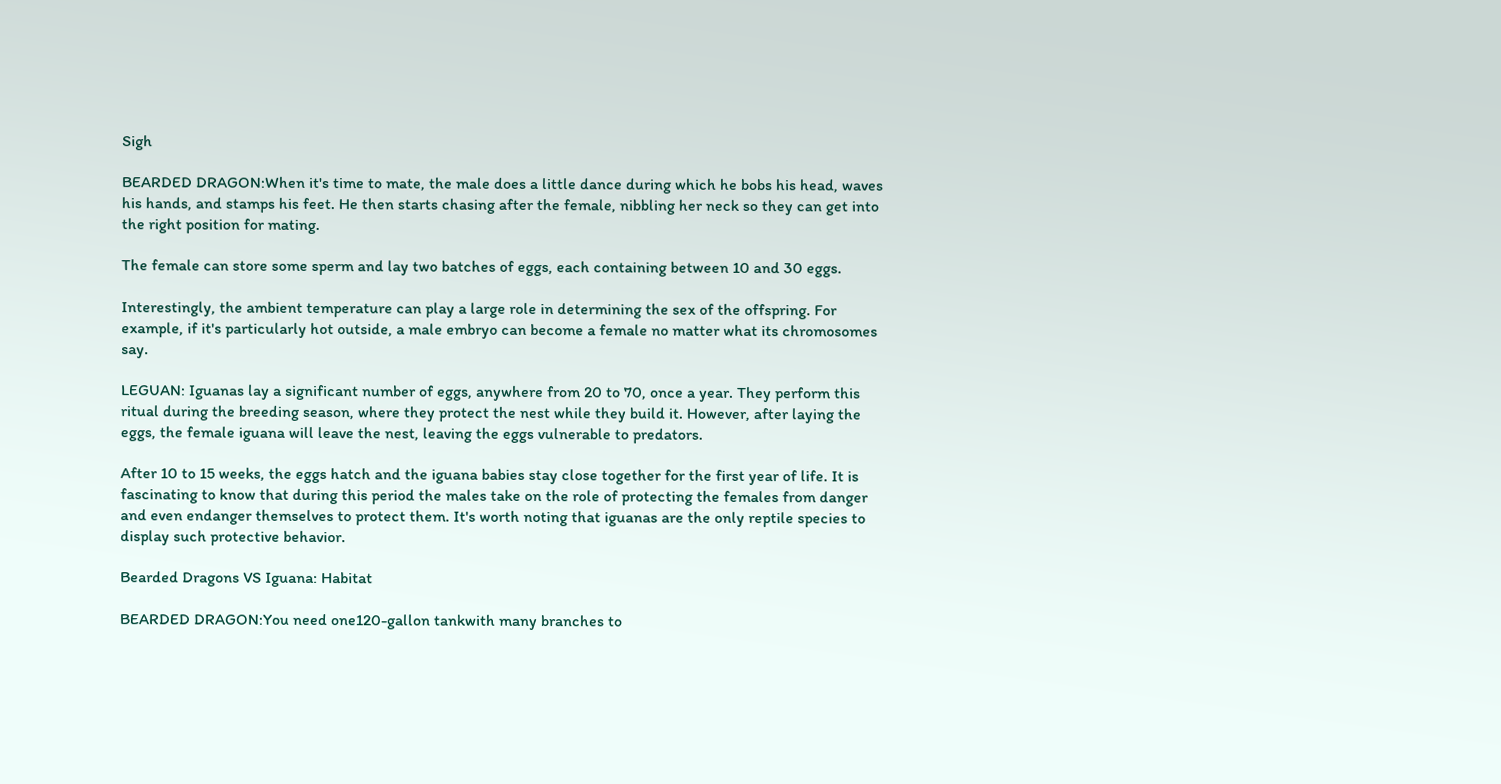Sigh

BEARDED DRAGON:When it's time to mate, the male does a little dance during which he bobs his head, waves his hands, and stamps his feet. He then starts chasing after the female, nibbling her neck so they can get into the right position for mating.

The female can store some sperm and lay two batches of eggs, each containing between 10 and 30 eggs.

Interestingly, the ambient temperature can play a large role in determining the sex of the offspring. For example, if it's particularly hot outside, a male embryo can become a female no matter what its chromosomes say.

LEGUAN: Iguanas lay a significant number of eggs, anywhere from 20 to 70, once a year. They perform this ritual during the breeding season, where they protect the nest while they build it. However, after laying the eggs, the female iguana will leave the nest, leaving the eggs vulnerable to predators.

After 10 to 15 weeks, the eggs hatch and the iguana babies stay close together for the first year of life. It is fascinating to know that during this period the males take on the role of protecting the females from danger and even endanger themselves to protect them. It's worth noting that iguanas are the only reptile species to display such protective behavior.

Bearded Dragons VS Iguana: Habitat

BEARDED DRAGON:You need one120-gallon tankwith many branches to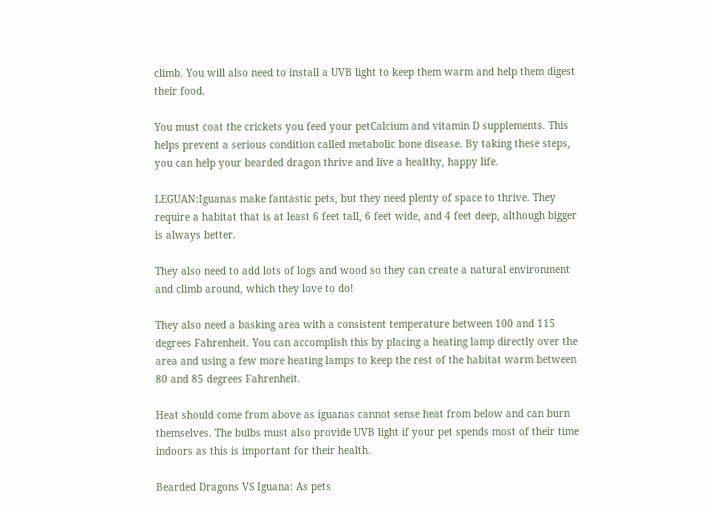climb. You will also need to install a UVB light to keep them warm and help them digest their food.

You must coat the crickets you feed your petCalcium and vitamin D supplements. This helps prevent a serious condition called metabolic bone disease. By taking these steps, you can help your bearded dragon thrive and live a healthy, happy life.

LEGUAN:Iguanas make fantastic pets, but they need plenty of space to thrive. They require a habitat that is at least 6 feet tall, 6 feet wide, and 4 feet deep, although bigger is always better.

They also need to add lots of logs and wood so they can create a natural environment and climb around, which they love to do!

They also need a basking area with a consistent temperature between 100 and 115 degrees Fahrenheit. You can accomplish this by placing a heating lamp directly over the area and using a few more heating lamps to keep the rest of the habitat warm between 80 and 85 degrees Fahrenheit.

Heat should come from above as iguanas cannot sense heat from below and can burn themselves. The bulbs must also provide UVB light if your pet spends most of their time indoors as this is important for their health.

Bearded Dragons VS Iguana: As pets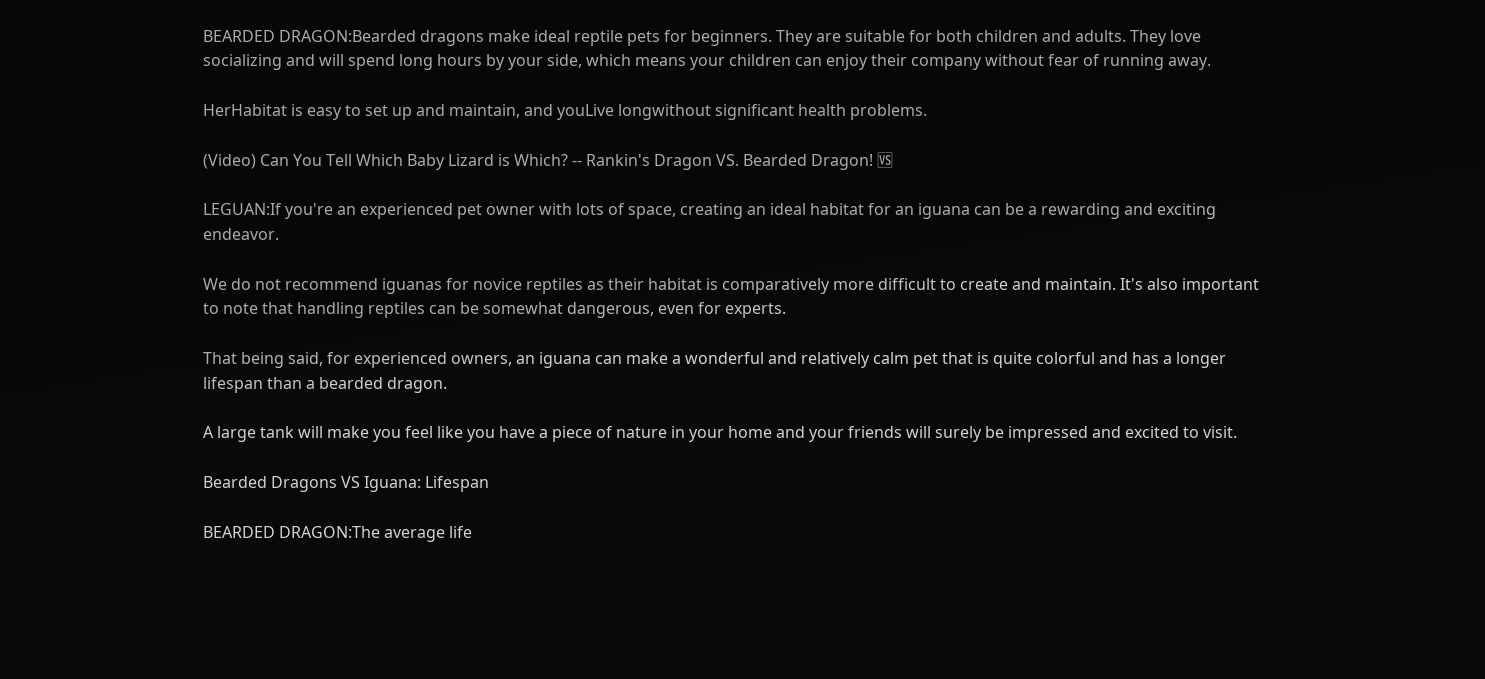BEARDED DRAGON:Bearded dragons make ideal reptile pets for beginners. They are suitable for both children and adults. They love socializing and will spend long hours by your side, which means your children can enjoy their company without fear of running away.

HerHabitat is easy to set up and maintain, and youLive longwithout significant health problems.

(Video) Can You Tell Which Baby Lizard is Which? -- Rankin's Dragon VS. Bearded Dragon! 🆚

LEGUAN:If you're an experienced pet owner with lots of space, creating an ideal habitat for an iguana can be a rewarding and exciting endeavor.

We do not recommend iguanas for novice reptiles as their habitat is comparatively more difficult to create and maintain. It's also important to note that handling reptiles can be somewhat dangerous, even for experts.

That being said, for experienced owners, an iguana can make a wonderful and relatively calm pet that is quite colorful and has a longer lifespan than a bearded dragon.

A large tank will make you feel like you have a piece of nature in your home and your friends will surely be impressed and excited to visit.

Bearded Dragons VS Iguana: Lifespan

BEARDED DRAGON:The average life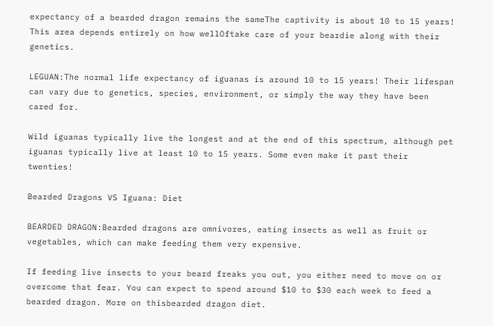expectancy of a bearded dragon remains the sameThe captivity is about 10 to 15 years! This area depends entirely on how wellOftake care of your beardie along with their genetics.

LEGUAN:The normal life expectancy of iguanas is around 10 to 15 years! Their lifespan can vary due to genetics, species, environment, or simply the way they have been cared for.

Wild iguanas typically live the longest and at the end of this spectrum, although pet iguanas typically live at least 10 to 15 years. Some even make it past their twenties!

Bearded Dragons VS Iguana: Diet

BEARDED DRAGON:Bearded dragons are omnivores, eating insects as well as fruit or vegetables, which can make feeding them very expensive.

If feeding live insects to your beard freaks you out, you either need to move on or overcome that fear. You can expect to spend around $10 to $30 each week to feed a bearded dragon. More on thisbearded dragon diet.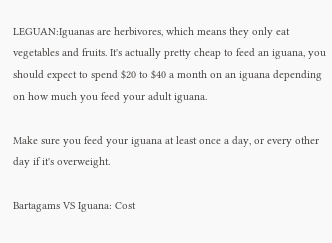LEGUAN:Iguanas are herbivores, which means they only eat vegetables and fruits. It's actually pretty cheap to feed an iguana, you should expect to spend $20 to $40 a month on an iguana depending on how much you feed your adult iguana.

Make sure you feed your iguana at least once a day, or every other day if it's overweight.

Bartagams VS Iguana: Cost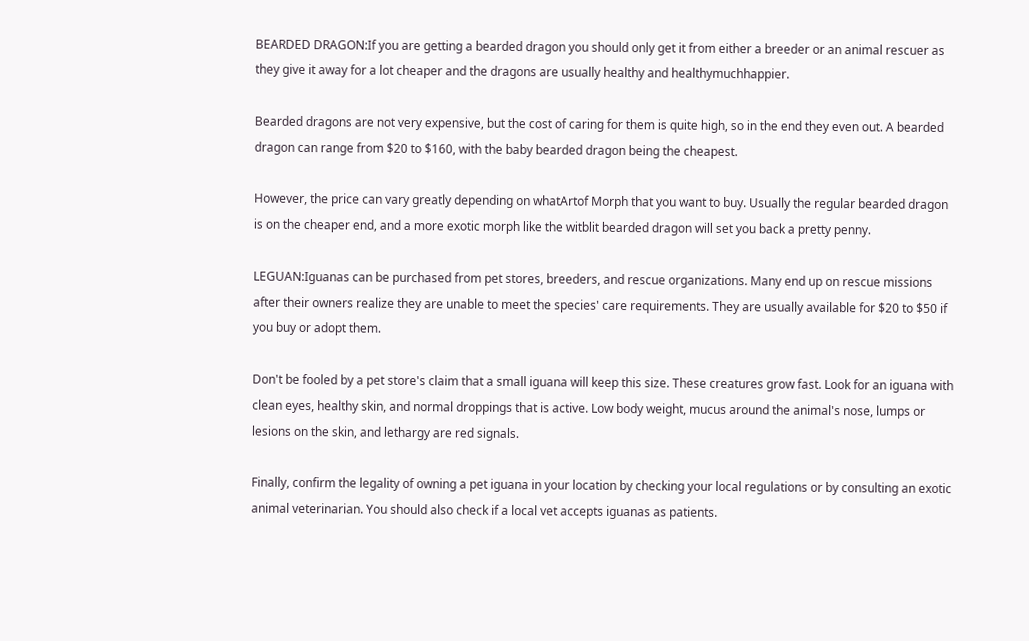BEARDED DRAGON:If you are getting a bearded dragon you should only get it from either a breeder or an animal rescuer as they give it away for a lot cheaper and the dragons are usually healthy and healthymuchhappier.

Bearded dragons are not very expensive, but the cost of caring for them is quite high, so in the end they even out. A bearded dragon can range from $20 to $160, with the baby bearded dragon being the cheapest.

However, the price can vary greatly depending on whatArtof Morph that you want to buy. Usually the regular bearded dragon is on the cheaper end, and a more exotic morph like the witblit bearded dragon will set you back a pretty penny.

LEGUAN:Iguanas can be purchased from pet stores, breeders, and rescue organizations. Many end up on rescue missions after their owners realize they are unable to meet the species' care requirements. They are usually available for $20 to $50 if you buy or adopt them.

Don't be fooled by a pet store's claim that a small iguana will keep this size. These creatures grow fast. Look for an iguana with clean eyes, healthy skin, and normal droppings that is active. Low body weight, mucus around the animal's nose, lumps or lesions on the skin, and lethargy are red signals.

Finally, confirm the legality of owning a pet iguana in your location by checking your local regulations or by consulting an exotic animal veterinarian. You should also check if a local vet accepts iguanas as patients.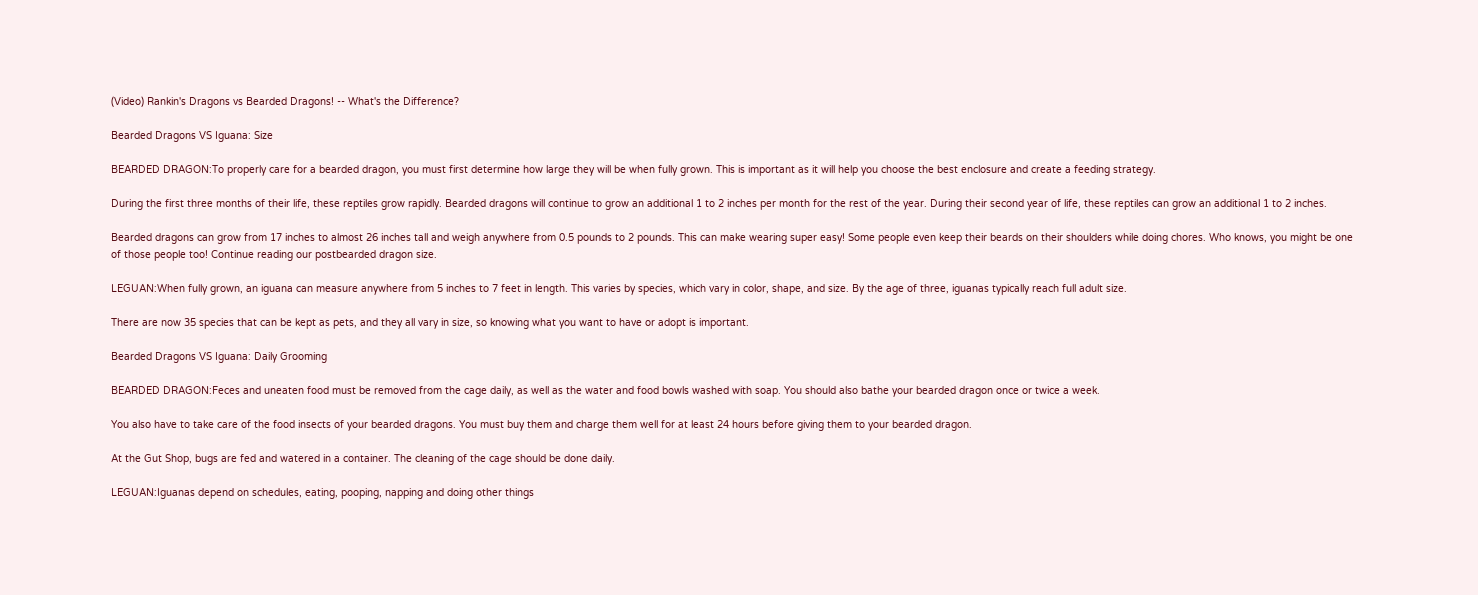(Video) Rankin's Dragons vs Bearded Dragons! -- What's the Difference?

Bearded Dragons VS Iguana: Size

BEARDED DRAGON:To properly care for a bearded dragon, you must first determine how large they will be when fully grown. This is important as it will help you choose the best enclosure and create a feeding strategy.

During the first three months of their life, these reptiles grow rapidly. Bearded dragons will continue to grow an additional 1 to 2 inches per month for the rest of the year. During their second year of life, these reptiles can grow an additional 1 to 2 inches.

Bearded dragons can grow from 17 inches to almost 26 inches tall and weigh anywhere from 0.5 pounds to 2 pounds. This can make wearing super easy! Some people even keep their beards on their shoulders while doing chores. Who knows, you might be one of those people too! Continue reading our postbearded dragon size.

LEGUAN:When fully grown, an iguana can measure anywhere from 5 inches to 7 feet in length. This varies by species, which vary in color, shape, and size. By the age of three, iguanas typically reach full adult size.

There are now 35 species that can be kept as pets, and they all vary in size, so knowing what you want to have or adopt is important.

Bearded Dragons VS Iguana: Daily Grooming

BEARDED DRAGON:Feces and uneaten food must be removed from the cage daily, as well as the water and food bowls washed with soap. You should also bathe your bearded dragon once or twice a week.

You also have to take care of the food insects of your bearded dragons. You must buy them and charge them well for at least 24 hours before giving them to your bearded dragon.

At the Gut Shop, bugs are fed and watered in a container. The cleaning of the cage should be done daily.

LEGUAN:Iguanas depend on schedules, eating, pooping, napping and doing other things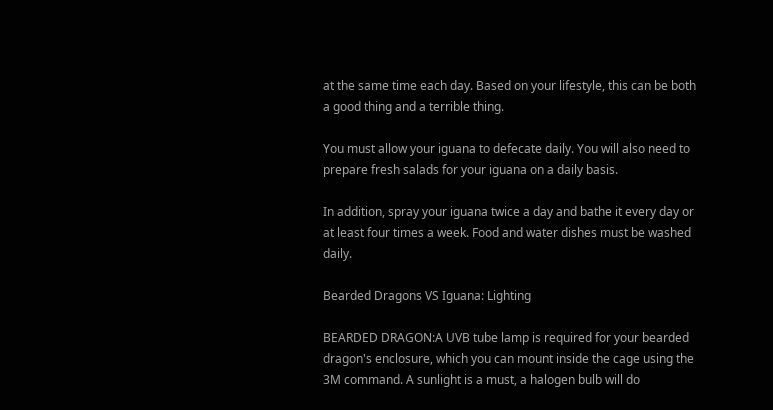at the same time each day. Based on your lifestyle, this can be both a good thing and a terrible thing.

You must allow your iguana to defecate daily. You will also need to prepare fresh salads for your iguana on a daily basis.

In addition, spray your iguana twice a day and bathe it every day or at least four times a week. Food and water dishes must be washed daily.

Bearded Dragons VS Iguana: Lighting

BEARDED DRAGON:A UVB tube lamp is required for your bearded dragon's enclosure, which you can mount inside the cage using the 3M command. A sunlight is a must, a halogen bulb will do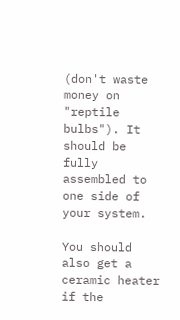(don't waste money on "reptile bulbs"). It should be fully assembled to one side of your system.

You should also get a ceramic heater if the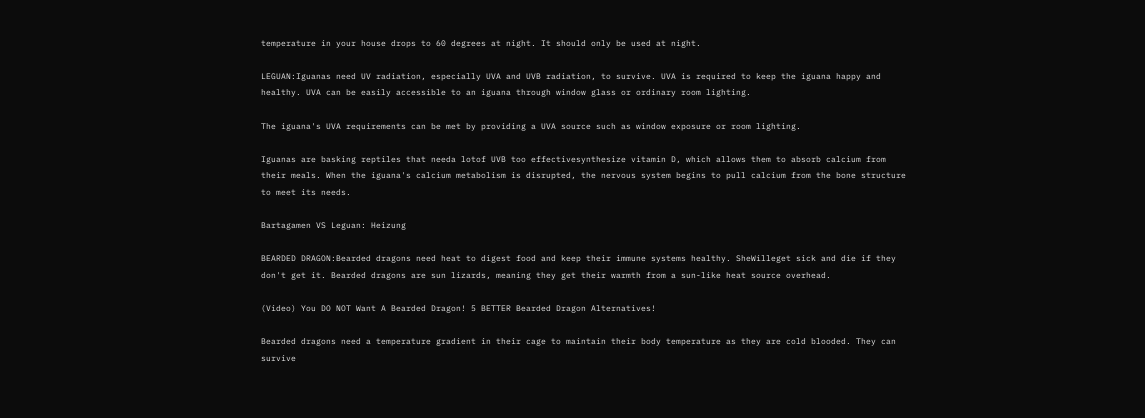temperature in your house drops to 60 degrees at night. It should only be used at night.

LEGUAN:Iguanas need UV radiation, especially UVA and UVB radiation, to survive. UVA is required to keep the iguana happy and healthy. UVA can be easily accessible to an iguana through window glass or ordinary room lighting.

The iguana's UVA requirements can be met by providing a UVA source such as window exposure or room lighting.

Iguanas are basking reptiles that needa lotof UVB too effectivesynthesize vitamin D, which allows them to absorb calcium from their meals. When the iguana's calcium metabolism is disrupted, the nervous system begins to pull calcium from the bone structure to meet its needs.

Bartagamen VS Leguan: Heizung

BEARDED DRAGON:Bearded dragons need heat to digest food and keep their immune systems healthy. SheWilleget sick and die if they don't get it. Bearded dragons are sun lizards, meaning they get their warmth from a sun-like heat source overhead.

(Video) You DO NOT Want A Bearded Dragon! 5 BETTER Bearded Dragon Alternatives!

Bearded dragons need a temperature gradient in their cage to maintain their body temperature as they are cold blooded. They can survive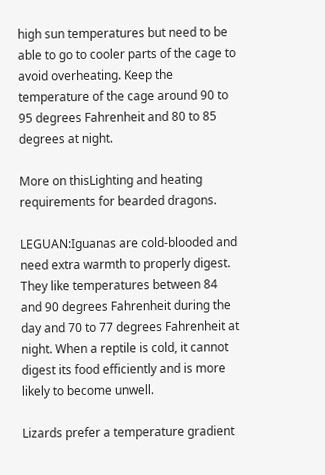high sun temperatures but need to be able to go to cooler parts of the cage to avoid overheating. Keep the temperature of the cage around 90 to 95 degrees Fahrenheit and 80 to 85 degrees at night.

More on thisLighting and heating requirements for bearded dragons.

LEGUAN:Iguanas are cold-blooded and need extra warmth to properly digest. They like temperatures between 84 and 90 degrees Fahrenheit during the day and 70 to 77 degrees Fahrenheit at night. When a reptile is cold, it cannot digest its food efficiently and is more likely to become unwell.

Lizards prefer a temperature gradient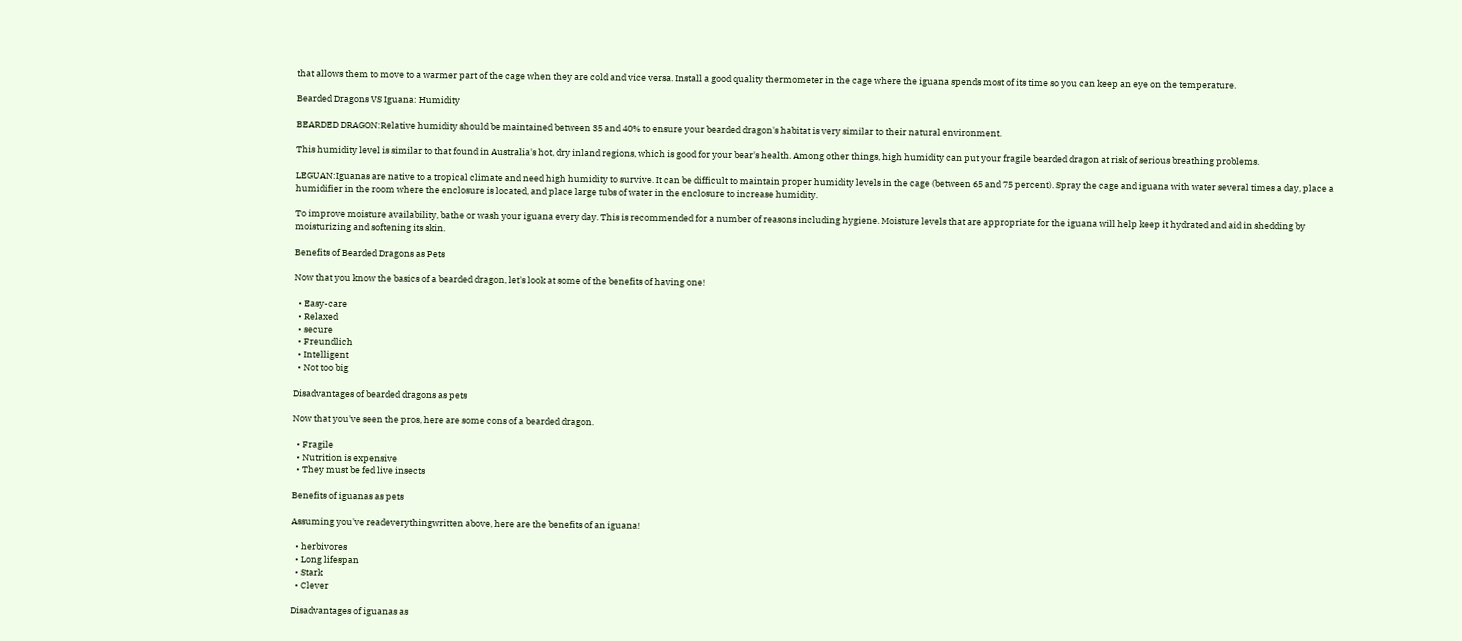that allows them to move to a warmer part of the cage when they are cold and vice versa. Install a good quality thermometer in the cage where the iguana spends most of its time so you can keep an eye on the temperature.

Bearded Dragons VS Iguana: Humidity

BEARDED DRAGON:Relative humidity should be maintained between 35 and 40% to ensure your bearded dragon's habitat is very similar to their natural environment.

This humidity level is similar to that found in Australia's hot, dry inland regions, which is good for your bear's health. Among other things, high humidity can put your fragile bearded dragon at risk of serious breathing problems.

LEGUAN:Iguanas are native to a tropical climate and need high humidity to survive. It can be difficult to maintain proper humidity levels in the cage (between 65 and 75 percent). Spray the cage and iguana with water several times a day, place a humidifier in the room where the enclosure is located, and place large tubs of water in the enclosure to increase humidity.

To improve moisture availability, bathe or wash your iguana every day. This is recommended for a number of reasons including hygiene. Moisture levels that are appropriate for the iguana will help keep it hydrated and aid in shedding by moisturizing and softening its skin.

Benefits of Bearded Dragons as Pets

Now that you know the basics of a bearded dragon, let's look at some of the benefits of having one!

  • Easy-care
  • Relaxed
  • secure
  • Freundlich
  • Intelligent
  • Not too big

Disadvantages of bearded dragons as pets

Now that you've seen the pros, here are some cons of a bearded dragon.

  • Fragile
  • Nutrition is expensive
  • They must be fed live insects

Benefits of iguanas as pets

Assuming you've readeverythingwritten above, here are the benefits of an iguana!

  • herbivores
  • Long lifespan
  • Stark
  • Clever

Disadvantages of iguanas as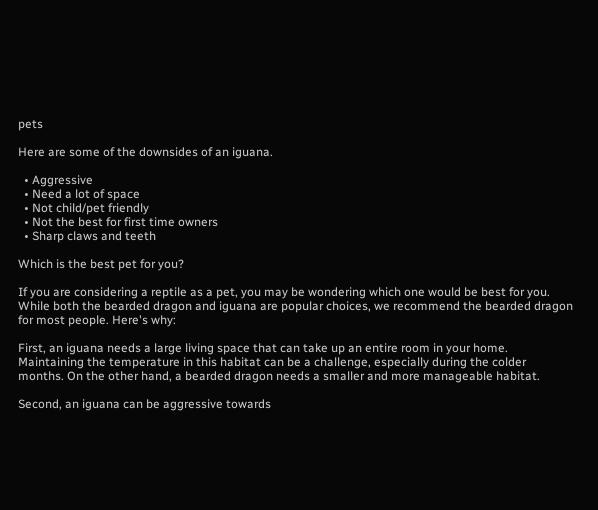pets

Here are some of the downsides of an iguana.

  • Aggressive
  • Need a lot of space
  • Not child/pet friendly
  • Not the best for first time owners
  • Sharp claws and teeth

Which is the best pet for you?

If you are considering a reptile as a pet, you may be wondering which one would be best for you. While both the bearded dragon and iguana are popular choices, we recommend the bearded dragon for most people. Here's why:

First, an iguana needs a large living space that can take up an entire room in your home. Maintaining the temperature in this habitat can be a challenge, especially during the colder months. On the other hand, a bearded dragon needs a smaller and more manageable habitat.

Second, an iguana can be aggressive towards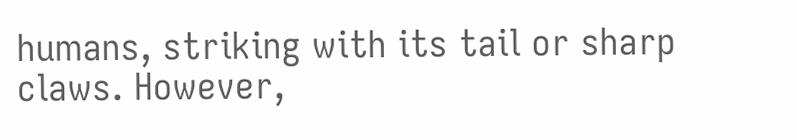humans, striking with its tail or sharp claws. However,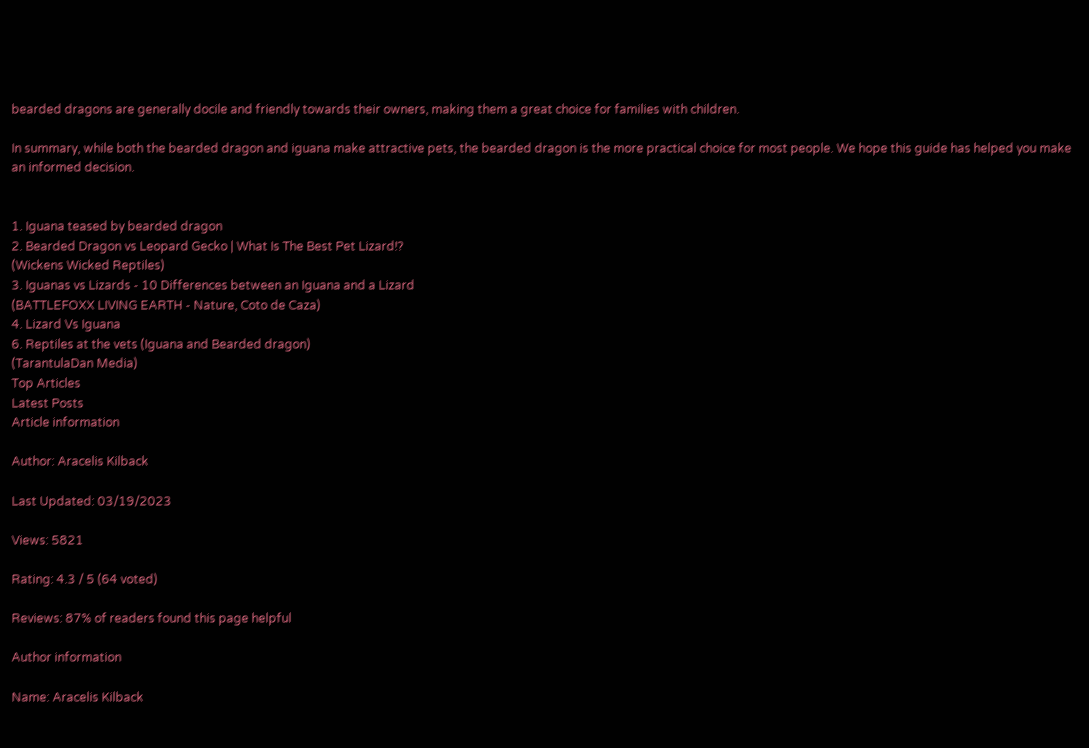bearded dragons are generally docile and friendly towards their owners, making them a great choice for families with children.

In summary, while both the bearded dragon and iguana make attractive pets, the bearded dragon is the more practical choice for most people. We hope this guide has helped you make an informed decision.


1. Iguana teased by bearded dragon
2. Bearded Dragon vs Leopard Gecko | What Is The Best Pet Lizard!?
(Wickens Wicked Reptiles)
3. Iguanas vs Lizards - 10 Differences between an Iguana and a Lizard
(BATTLEFOXX LIVING EARTH - Nature, Coto de Caza)
4. Lizard Vs Iguana
6. Reptiles at the vets (Iguana and Bearded dragon)
(TarantulaDan Media)
Top Articles
Latest Posts
Article information

Author: Aracelis Kilback

Last Updated: 03/19/2023

Views: 5821

Rating: 4.3 / 5 (64 voted)

Reviews: 87% of readers found this page helpful

Author information

Name: Aracelis Kilback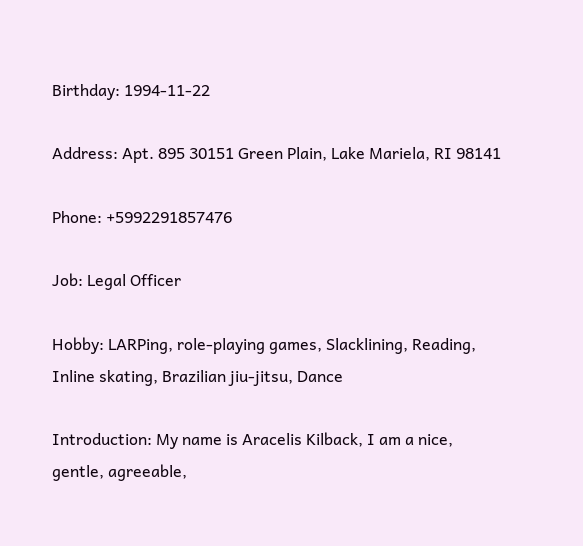Birthday: 1994-11-22

Address: Apt. 895 30151 Green Plain, Lake Mariela, RI 98141

Phone: +5992291857476

Job: Legal Officer

Hobby: LARPing, role-playing games, Slacklining, Reading, Inline skating, Brazilian jiu-jitsu, Dance

Introduction: My name is Aracelis Kilback, I am a nice, gentle, agreeable,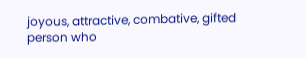joyous, attractive, combative, gifted person who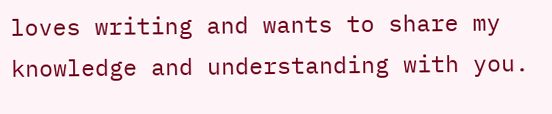loves writing and wants to share my knowledge and understanding with you.